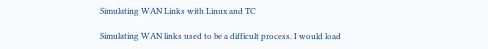Simulating WAN Links with Linux and TC

Simulating WAN links used to be a difficult process. I would load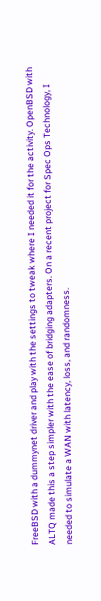FreeBSD with a dummynet driver and play with the settings to tweak where I needed it for the activity. OpenBSD with ALTQ made this a step simpler with the ease of bridging adapters. On a recent project for Spec Ops Technology, I needed to simulate a WAN with latency, loss, and randomness.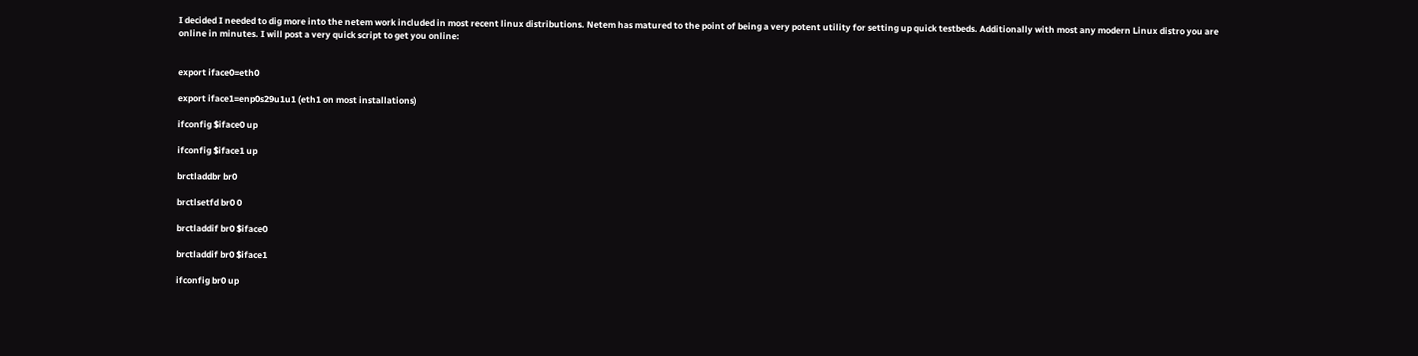I decided I needed to dig more into the netem work included in most recent linux distributions. Netem has matured to the point of being a very potent utility for setting up quick testbeds. Additionally with most any modern Linux distro you are online in minutes. I will post a very quick script to get you online:


export iface0=eth0

export iface1=enp0s29u1u1 (eth1 on most installations)

ifconfig $iface0 up

ifconfig $iface1 up

brctladdbr br0

brctlsetfd br0 0

brctladdif br0 $iface0

brctladdif br0 $iface1

ifconfig br0 up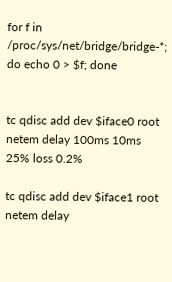for f in /proc/sys/net/bridge/bridge-*; do echo 0 > $f; done


tc qdisc add dev $iface0 root netem delay 100ms 10ms 25% loss 0.2%

tc qdisc add dev $iface1 root netem delay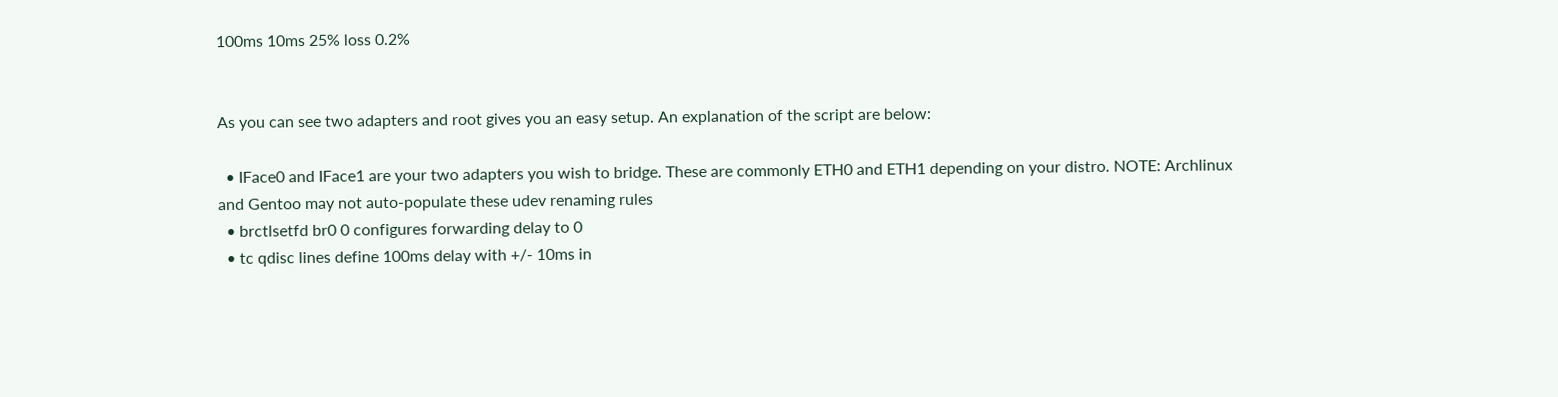100ms 10ms 25% loss 0.2%


As you can see two adapters and root gives you an easy setup. An explanation of the script are below:

  • IFace0 and IFace1 are your two adapters you wish to bridge. These are commonly ETH0 and ETH1 depending on your distro. NOTE: Archlinux and Gentoo may not auto-populate these udev renaming rules
  • brctlsetfd br0 0 configures forwarding delay to 0
  • tc qdisc lines define 100ms delay with +/- 10ms in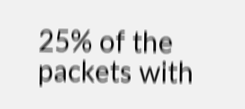25% of the packets with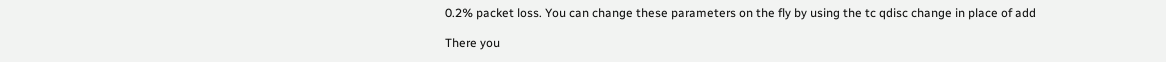0.2% packet loss. You can change these parameters on the fly by using the tc qdisc change in place of add

There you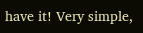have it! Very simple,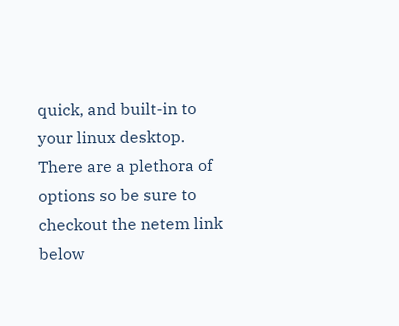quick, and built-in to your linux desktop. There are a plethora of options so be sure to checkout the netem link below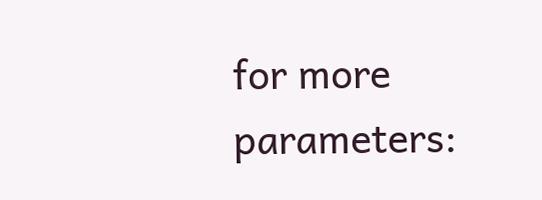for more parameters: